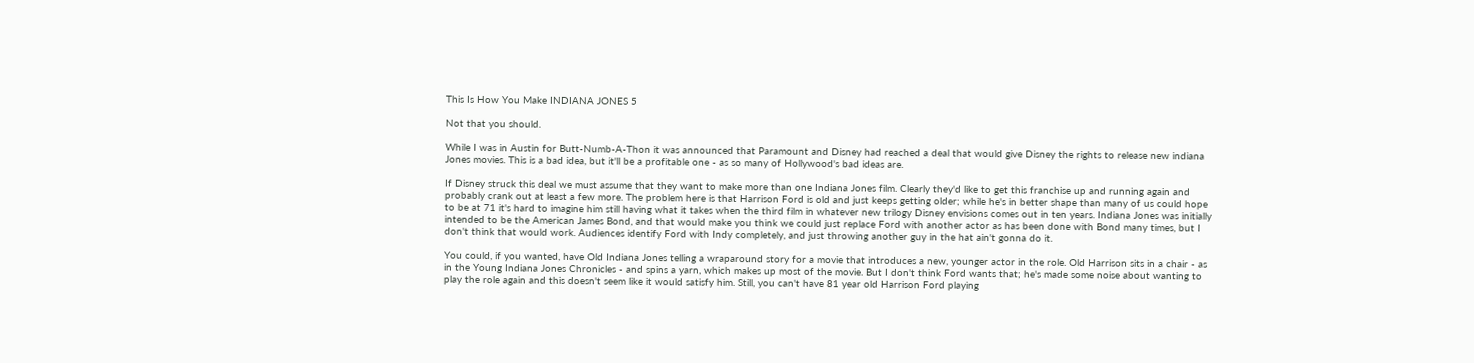This Is How You Make INDIANA JONES 5

Not that you should.

While I was in Austin for Butt-Numb-A-Thon it was announced that Paramount and Disney had reached a deal that would give Disney the rights to release new indiana Jones movies. This is a bad idea, but it'll be a profitable one - as so many of Hollywood's bad ideas are.

If Disney struck this deal we must assume that they want to make more than one Indiana Jones film. Clearly they'd like to get this franchise up and running again and probably crank out at least a few more. The problem here is that Harrison Ford is old and just keeps getting older; while he's in better shape than many of us could hope to be at 71 it's hard to imagine him still having what it takes when the third film in whatever new trilogy Disney envisions comes out in ten years. Indiana Jones was initially intended to be the American James Bond, and that would make you think we could just replace Ford with another actor as has been done with Bond many times, but I don't think that would work. Audiences identify Ford with Indy completely, and just throwing another guy in the hat ain't gonna do it.

You could, if you wanted, have Old Indiana Jones telling a wraparound story for a movie that introduces a new, younger actor in the role. Old Harrison sits in a chair - as in the Young Indiana Jones Chronicles - and spins a yarn, which makes up most of the movie. But I don't think Ford wants that; he's made some noise about wanting to play the role again and this doesn't seem like it would satisfy him. Still, you can't have 81 year old Harrison Ford playing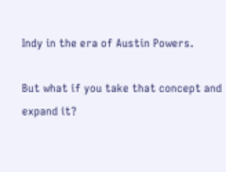Indy in the era of Austin Powers.

But what if you take that concept and expand it?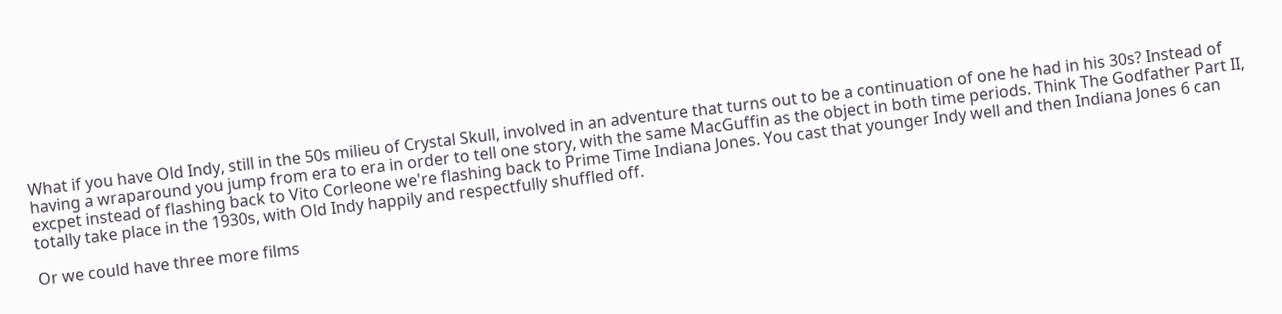What if you have Old Indy, still in the 50s milieu of Crystal Skull, involved in an adventure that turns out to be a continuation of one he had in his 30s? Instead of having a wraparound you jump from era to era in order to tell one story, with the same MacGuffin as the object in both time periods. Think The Godfather Part II, excpet instead of flashing back to Vito Corleone we're flashing back to Prime Time Indiana Jones. You cast that younger Indy well and then Indiana Jones 6 can totally take place in the 1930s, with Old Indy happily and respectfully shuffled off.

Or we could have three more films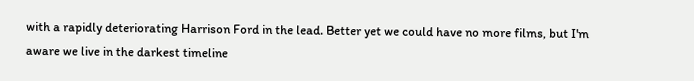with a rapidly deteriorating Harrison Ford in the lead. Better yet we could have no more films, but I'm aware we live in the darkest timeline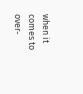when it comes to over-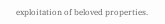exploitation of beloved properties.